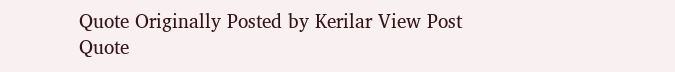Quote Originally Posted by Kerilar View Post
Quote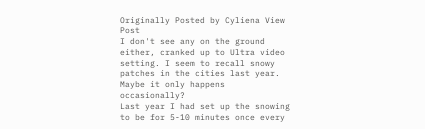Originally Posted by Cyliena View Post
I don't see any on the ground either, cranked up to Ultra video setting. I seem to recall snowy patches in the cities last year. Maybe it only happens occasionally?
Last year I had set up the snowing to be for 5-10 minutes once every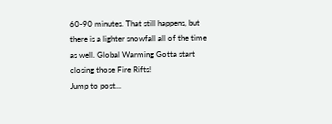60-90 minutes. That still happens, but there is a lighter snowfall all of the time as well. Global Warming Gotta start closing those Fire Rifts!
Jump to post...